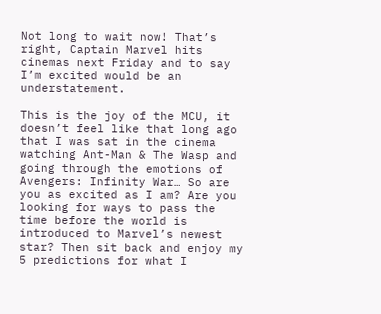Not long to wait now! That’s right, Captain Marvel hits cinemas next Friday and to say I’m excited would be an understatement.

This is the joy of the MCU, it doesn’t feel like that long ago that I was sat in the cinema watching Ant-Man & The Wasp and going through the emotions of Avengers: Infinity War… So are you as excited as I am? Are you looking for ways to pass the time before the world is introduced to Marvel’s newest star? Then sit back and enjoy my 5 predictions for what I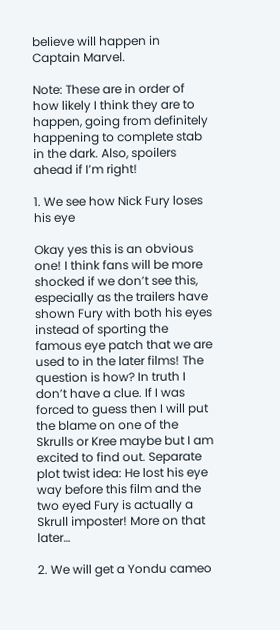believe will happen in Captain Marvel.

Note: These are in order of how likely I think they are to happen, going from definitely happening to complete stab in the dark. Also, spoilers ahead if I’m right!

1. We see how Nick Fury loses his eye

Okay yes this is an obvious one! I think fans will be more shocked if we don’t see this, especially as the trailers have shown Fury with both his eyes instead of sporting the famous eye patch that we are used to in the later films! The question is how? In truth I don’t have a clue. If I was forced to guess then I will put the blame on one of the Skrulls or Kree maybe but I am excited to find out. Separate plot twist idea: He lost his eye way before this film and the two eyed Fury is actually a Skrull imposter! More on that later…

2. We will get a Yondu cameo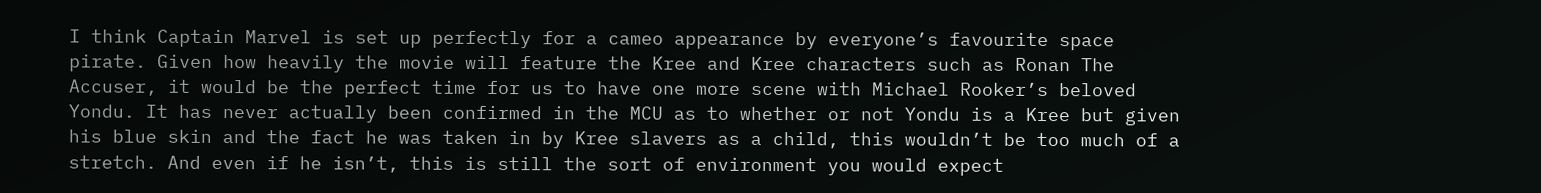I think Captain Marvel is set up perfectly for a cameo appearance by everyone’s favourite space pirate. Given how heavily the movie will feature the Kree and Kree characters such as Ronan The Accuser, it would be the perfect time for us to have one more scene with Michael Rooker’s beloved Yondu. It has never actually been confirmed in the MCU as to whether or not Yondu is a Kree but given his blue skin and the fact he was taken in by Kree slavers as a child, this wouldn’t be too much of a stretch. And even if he isn’t, this is still the sort of environment you would expect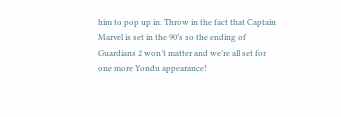him to pop up in. Throw in the fact that Captain Marvel is set in the 90’s so the ending of Guardians 2 won’t matter and we’re all set for one more Yondu appearance!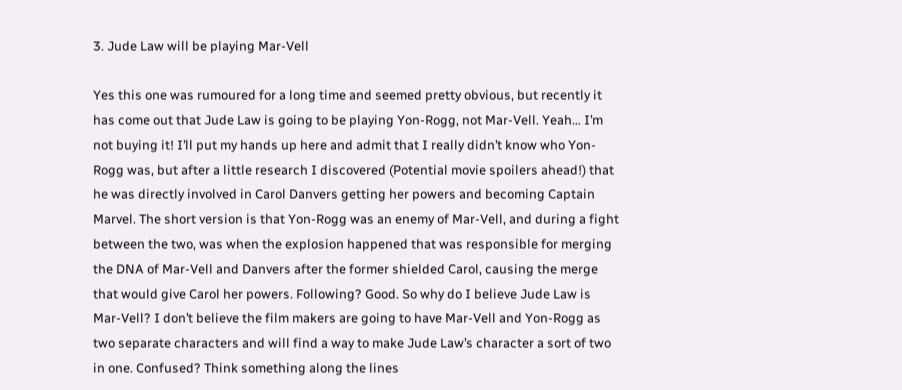3. Jude Law will be playing Mar-Vell

Yes this one was rumoured for a long time and seemed pretty obvious, but recently it has come out that Jude Law is going to be playing Yon-Rogg, not Mar-Vell. Yeah… I’m not buying it! I’ll put my hands up here and admit that I really didn’t know who Yon-Rogg was, but after a little research I discovered (Potential movie spoilers ahead!) that he was directly involved in Carol Danvers getting her powers and becoming Captain Marvel. The short version is that Yon-Rogg was an enemy of Mar-Vell, and during a fight between the two, was when the explosion happened that was responsible for merging the DNA of Mar-Vell and Danvers after the former shielded Carol, causing the merge that would give Carol her powers. Following? Good. So why do I believe Jude Law is Mar-Vell? I don’t believe the film makers are going to have Mar-Vell and Yon-Rogg as two separate characters and will find a way to make Jude Law’s character a sort of two in one. Confused? Think something along the lines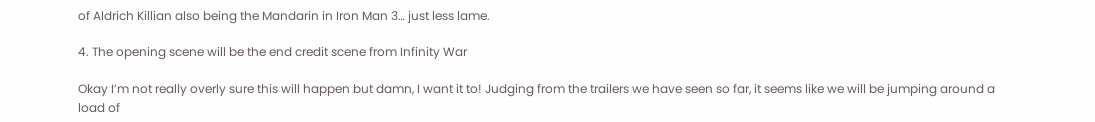of Aldrich Killian also being the Mandarin in Iron Man 3… just less lame.

4. The opening scene will be the end credit scene from Infinity War

Okay I’m not really overly sure this will happen but damn, I want it to! Judging from the trailers we have seen so far, it seems like we will be jumping around a load of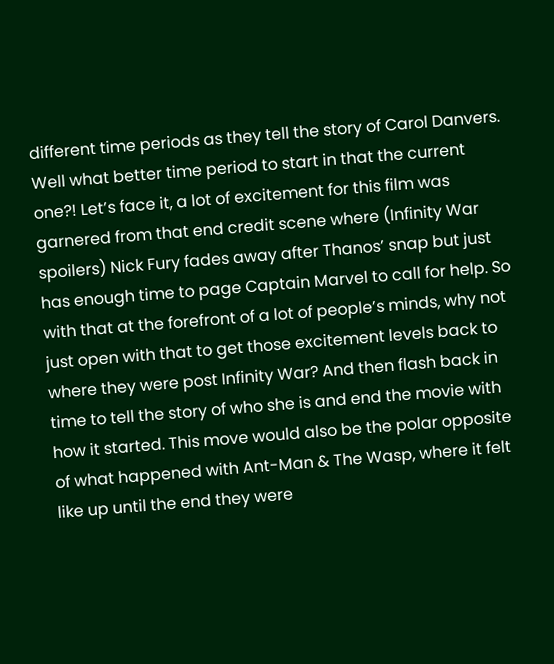different time periods as they tell the story of Carol Danvers. Well what better time period to start in that the current one?! Let’s face it, a lot of excitement for this film was garnered from that end credit scene where (Infinity War spoilers) Nick Fury fades away after Thanos’ snap but just has enough time to page Captain Marvel to call for help. So with that at the forefront of a lot of people’s minds, why not just open with that to get those excitement levels back to where they were post Infinity War? And then flash back in time to tell the story of who she is and end the movie with how it started. This move would also be the polar opposite of what happened with Ant-Man & The Wasp, where it felt like up until the end they were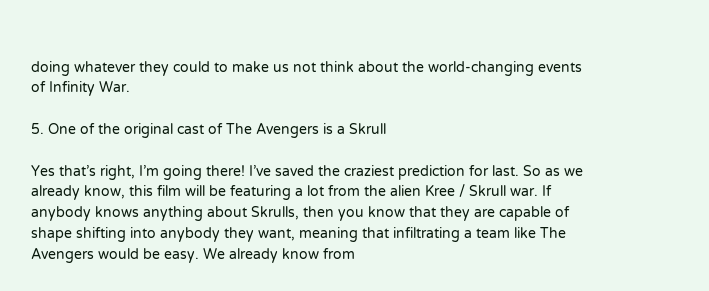doing whatever they could to make us not think about the world-changing events of Infinity War.

5. One of the original cast of The Avengers is a Skrull

Yes that’s right, I’m going there! I’ve saved the craziest prediction for last. So as we already know, this film will be featuring a lot from the alien Kree / Skrull war. If anybody knows anything about Skrulls, then you know that they are capable of shape shifting into anybody they want, meaning that infiltrating a team like The Avengers would be easy. We already know from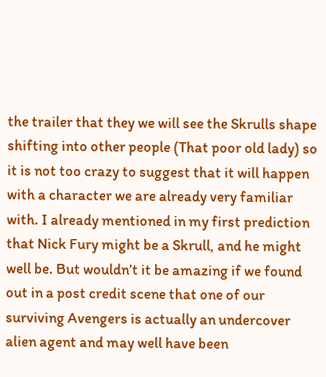the trailer that they we will see the Skrulls shape shifting into other people (That poor old lady) so it is not too crazy to suggest that it will happen with a character we are already very familiar with. I already mentioned in my first prediction that Nick Fury might be a Skrull, and he might well be. But wouldn’t it be amazing if we found out in a post credit scene that one of our surviving Avengers is actually an undercover alien agent and may well have been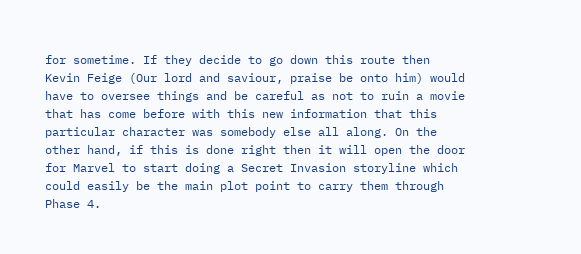for sometime. If they decide to go down this route then Kevin Feige (Our lord and saviour, praise be onto him) would have to oversee things and be careful as not to ruin a movie that has come before with this new information that this particular character was somebody else all along. On the other hand, if this is done right then it will open the door for Marvel to start doing a Secret Invasion storyline which could easily be the main plot point to carry them through Phase 4.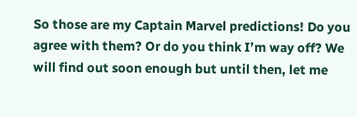So those are my Captain Marvel predictions! Do you agree with them? Or do you think I’m way off? We will find out soon enough but until then, let me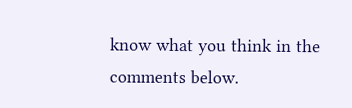know what you think in the comments below.